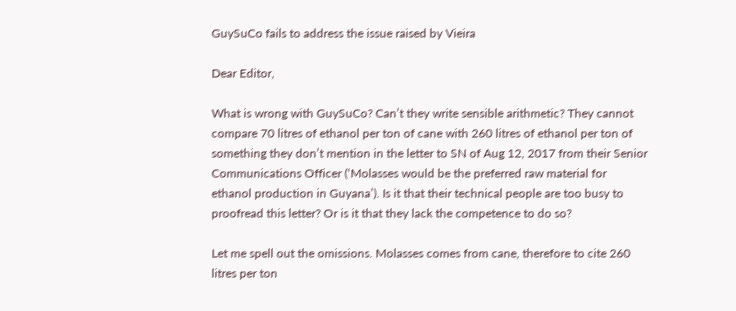GuySuCo fails to address the issue raised by Vieira

Dear Editor,

What is wrong with GuySuCo? Can’t they write sensible arithmetic? They cannot compare 70 litres of ethanol per ton of cane with 260 litres of ethanol per ton of something they don’t mention in the letter to SN of Aug 12, 2017 from their Senior Communications Officer (‘Molasses would be the preferred raw material for ethanol production in Guyana’). Is it that their technical people are too busy to proofread this letter? Or is it that they lack the competence to do so?

Let me spell out the omissions. Molasses comes from cane, therefore to cite 260 litres per ton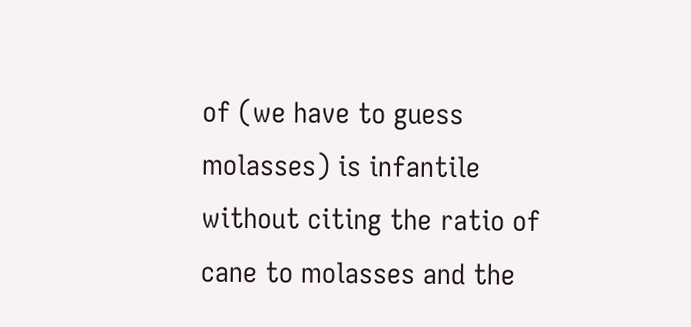of (we have to guess molasses) is infantile without citing the ratio of cane to molasses and the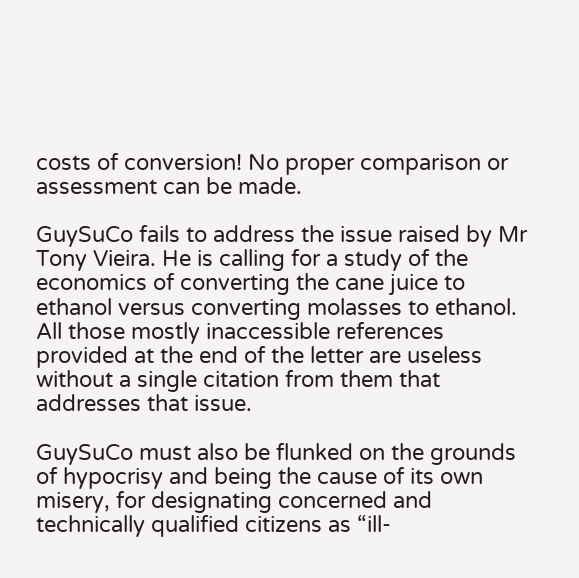costs of conversion! No proper comparison or assessment can be made.

GuySuCo fails to address the issue raised by Mr Tony Vieira. He is calling for a study of the economics of converting the cane juice to ethanol versus converting molasses to ethanol. All those mostly inaccessible references provided at the end of the letter are useless without a single citation from them that addresses that issue.

GuySuCo must also be flunked on the grounds of hypocrisy and being the cause of its own misery, for designating concerned and technically qualified citizens as “ill-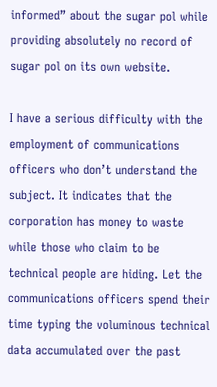informed” about the sugar pol while providing absolutely no record of sugar pol on its own website.

I have a serious difficulty with the employment of communications officers who don’t understand the subject. It indicates that the corporation has money to waste while those who claim to be technical people are hiding. Let the communications officers spend their time typing the voluminous technical data accumulated over the past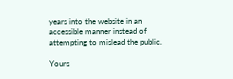years into the website in an accessible manner instead of attempting to mislead the public.

Yours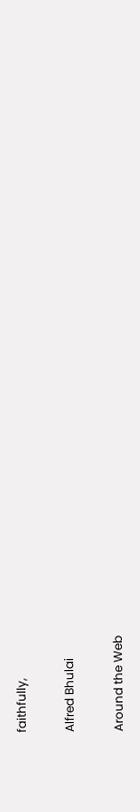faithfully,

Alfred Bhulai

Around the Web